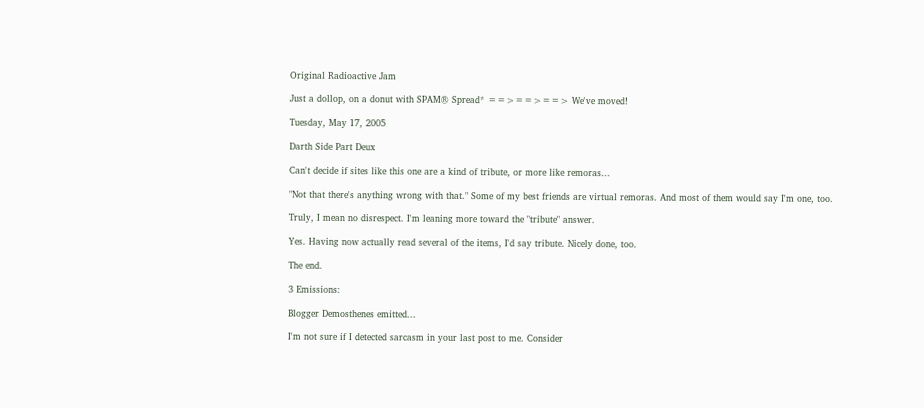Original Radioactive Jam

Just a dollop, on a donut with SPAM® Spread* ==>==>==> We've moved!

Tuesday, May 17, 2005

Darth Side Part Deux

Can't decide if sites like this one are a kind of tribute, or more like remoras...

"Not that there's anything wrong with that." Some of my best friends are virtual remoras. And most of them would say I'm one, too.

Truly, I mean no disrespect. I'm leaning more toward the "tribute" answer.

Yes. Having now actually read several of the items, I'd say tribute. Nicely done, too.

The end.

3 Emissions:

Blogger Demosthenes emitted...

I'm not sure if I detected sarcasm in your last post to me. Consider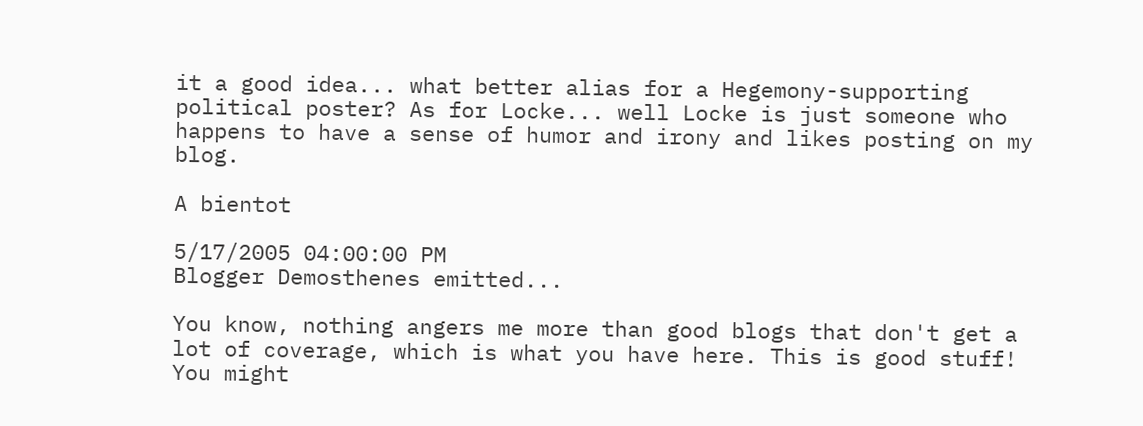it a good idea... what better alias for a Hegemony-supporting political poster? As for Locke... well Locke is just someone who happens to have a sense of humor and irony and likes posting on my blog.

A bientot

5/17/2005 04:00:00 PM
Blogger Demosthenes emitted...

You know, nothing angers me more than good blogs that don't get a lot of coverage, which is what you have here. This is good stuff! You might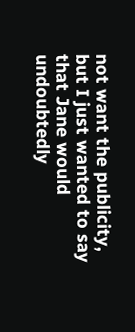not want the publicity, but I just wanted to say that Jane would undoubtedly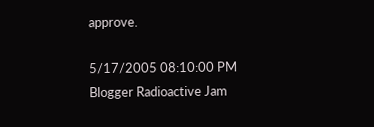approve.

5/17/2005 08:10:00 PM
Blogger Radioactive Jam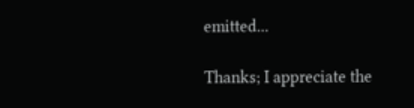emitted...

Thanks; I appreciate the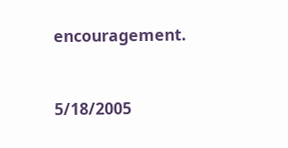encouragement.


5/18/2005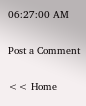06:27:00 AM

Post a Comment

<< Home